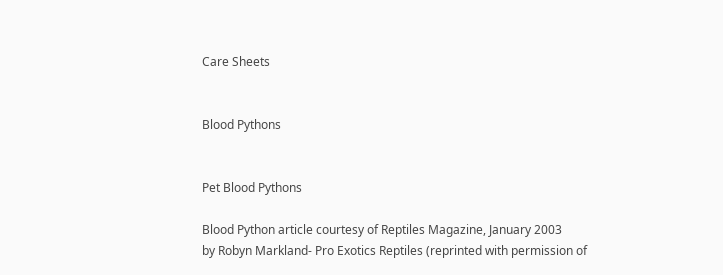Care Sheets


Blood Pythons


Pet Blood Pythons

Blood Python article courtesy of Reptiles Magazine, January 2003
by Robyn Markland- Pro Exotics Reptiles (reprinted with permission of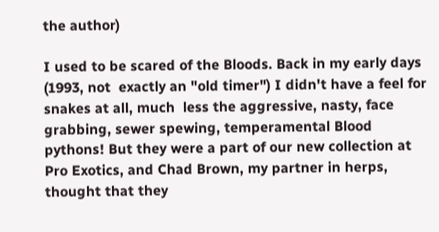the author)

I used to be scared of the Bloods. Back in my early days (1993, not  exactly an "old timer") I didn't have a feel for snakes at all, much  less the aggressive, nasty, face grabbing, sewer spewing, temperamental Blood pythons! But they were a part of our new collection at Pro Exotics, and Chad Brown, my partner in herps, thought that they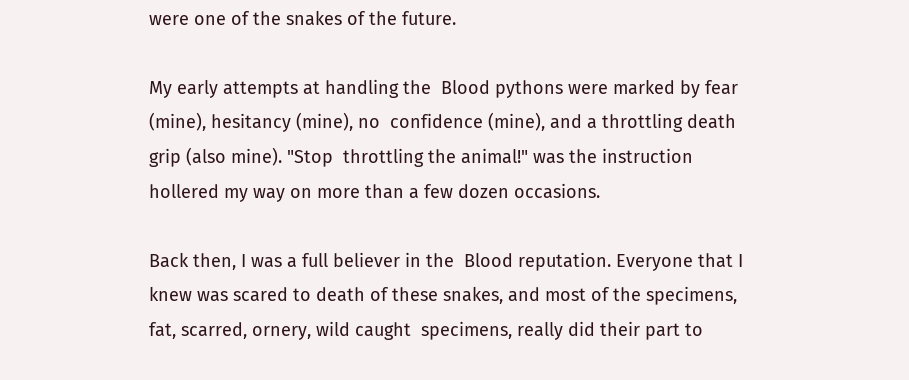were one of the snakes of the future.

My early attempts at handling the  Blood pythons were marked by fear (mine), hesitancy (mine), no  confidence (mine), and a throttling death grip (also mine). "Stop  throttling the animal!" was the instruction hollered my way on more than a few dozen occasions.

Back then, I was a full believer in the  Blood reputation. Everyone that I knew was scared to death of these snakes, and most of the specimens, fat, scarred, ornery, wild caught  specimens, really did their part to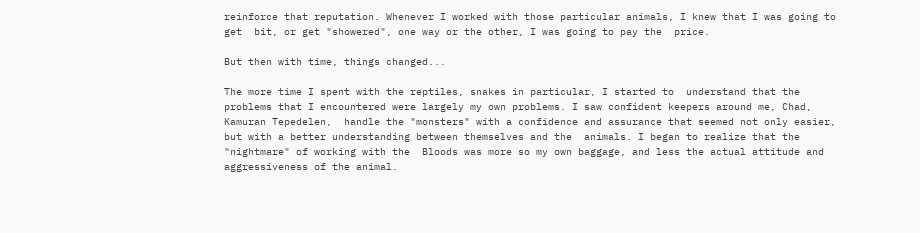reinforce that reputation. Whenever I worked with those particular animals, I knew that I was going to get  bit, or get "showered", one way or the other, I was going to pay the  price.

But then with time, things changed...

The more time I spent with the reptiles, snakes in particular, I started to  understand that the problems that I encountered were largely my own problems. I saw confident keepers around me, Chad, Kamuran Tepedelen,  handle the "monsters" with a confidence and assurance that seemed not only easier, but with a better understanding between themselves and the  animals. I began to realize that the "nightmare" of working with the  Bloods was more so my own baggage, and less the actual attitude and aggressiveness of the animal.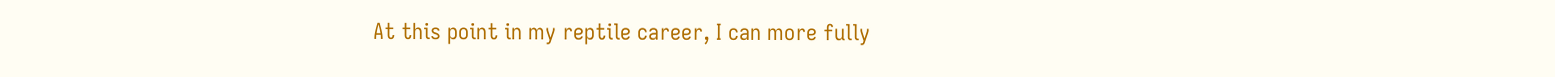At this point in my reptile career, I can more fully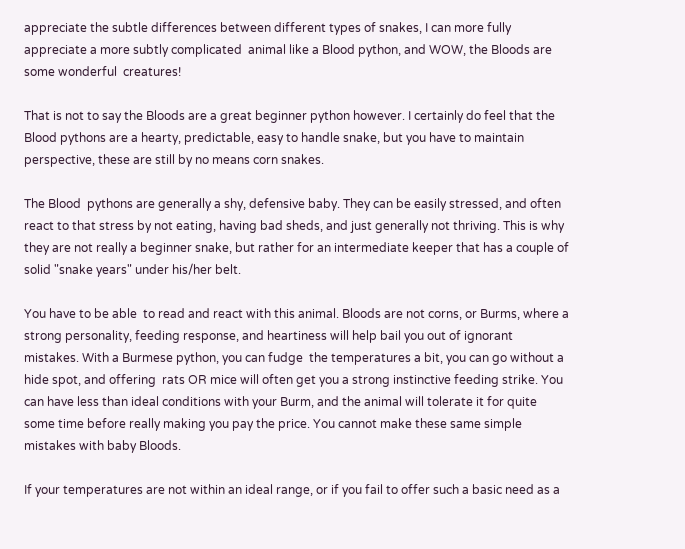appreciate the subtle differences between different types of snakes, I can more fully appreciate a more subtly complicated  animal like a Blood python, and WOW, the Bloods are some wonderful  creatures!

That is not to say the Bloods are a great beginner python however. I certainly do feel that the Blood pythons are a hearty, predictable, easy to handle snake, but you have to maintain perspective, these are still by no means corn snakes.

The Blood  pythons are generally a shy, defensive baby. They can be easily stressed, and often react to that stress by not eating, having bad sheds, and just generally not thriving. This is why they are not really a beginner snake, but rather for an intermediate keeper that has a couple of solid "snake years" under his/her belt.

You have to be able  to read and react with this animal. Bloods are not corns, or Burms, where a strong personality, feeding response, and heartiness will help bail you out of ignorant mistakes. With a Burmese python, you can fudge  the temperatures a bit, you can go without a hide spot, and offering  rats OR mice will often get you a strong instinctive feeding strike. You can have less than ideal conditions with your Burm, and the animal will tolerate it for quite some time before really making you pay the price. You cannot make these same simple mistakes with baby Bloods.

If your temperatures are not within an ideal range, or if you fail to offer such a basic need as a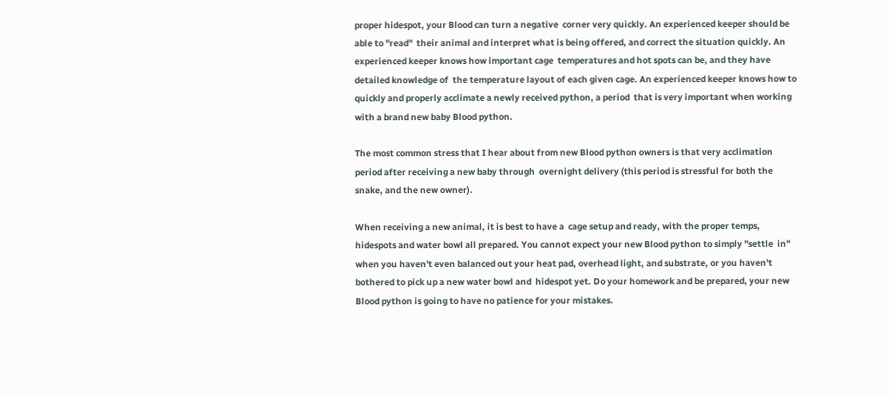proper hidespot, your Blood can turn a negative  corner very quickly. An experienced keeper should be able to "read"  their animal and interpret what is being offered, and correct the situation quickly. An experienced keeper knows how important cage  temperatures and hot spots can be, and they have detailed knowledge of  the temperature layout of each given cage. An experienced keeper knows how to quickly and properly acclimate a newly received python, a period  that is very important when working with a brand new baby Blood python.

The most common stress that I hear about from new Blood python owners is that very acclimation period after receiving a new baby through  overnight delivery (this period is stressful for both the snake, and the new owner).

When receiving a new animal, it is best to have a  cage setup and ready, with the proper temps, hidespots and water bowl all prepared. You cannot expect your new Blood python to simply "settle  in" when you haven't even balanced out your heat pad, overhead light, and substrate, or you haven't bothered to pick up a new water bowl and  hidespot yet. Do your homework and be prepared, your new Blood python is going to have no patience for your mistakes.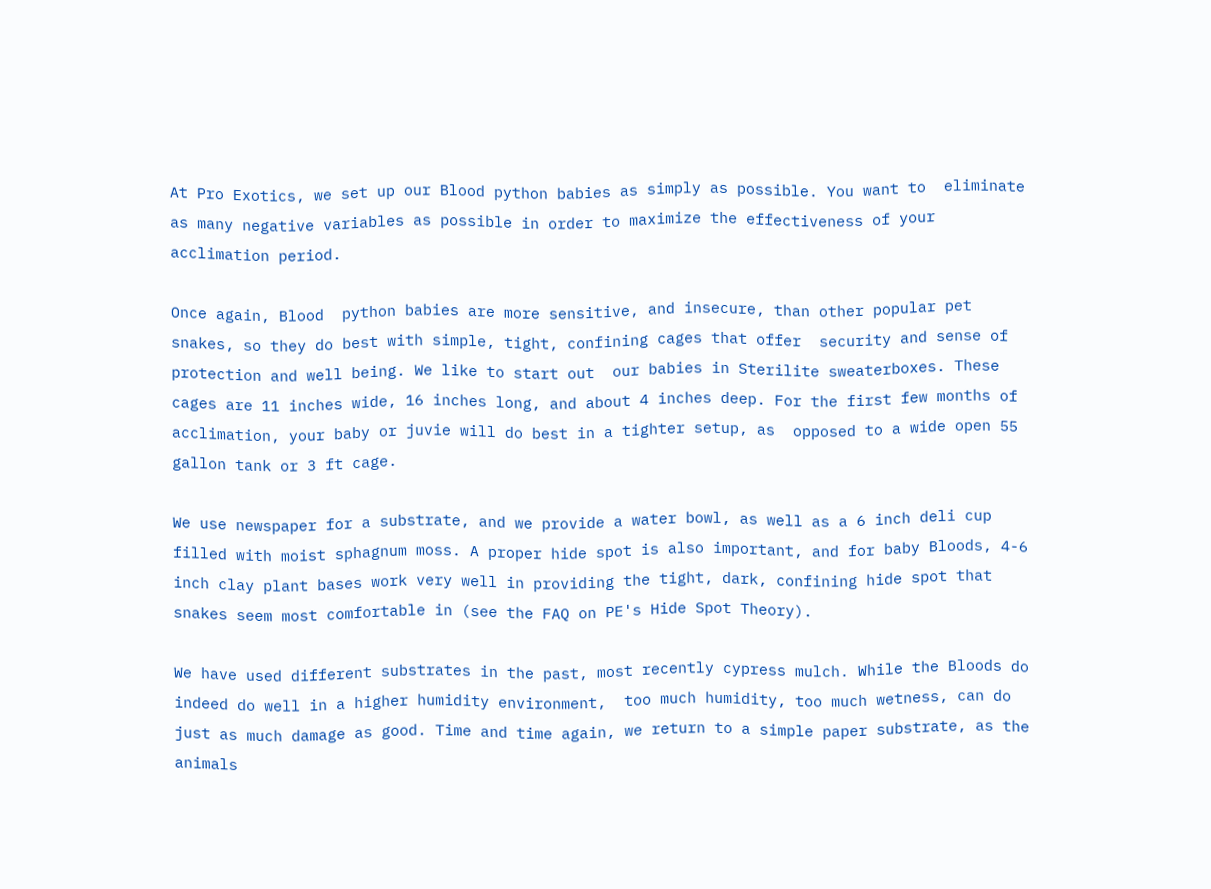At Pro Exotics, we set up our Blood python babies as simply as possible. You want to  eliminate as many negative variables as possible in order to maximize the effectiveness of your acclimation period.

Once again, Blood  python babies are more sensitive, and insecure, than other popular pet  snakes, so they do best with simple, tight, confining cages that offer  security and sense of protection and well being. We like to start out  our babies in Sterilite sweaterboxes. These cages are 11 inches wide, 16 inches long, and about 4 inches deep. For the first few months of acclimation, your baby or juvie will do best in a tighter setup, as  opposed to a wide open 55 gallon tank or 3 ft cage.

We use newspaper for a substrate, and we provide a water bowl, as well as a 6 inch deli cup filled with moist sphagnum moss. A proper hide spot is also important, and for baby Bloods, 4-6 inch clay plant bases work very well in providing the tight, dark, confining hide spot that snakes seem most comfortable in (see the FAQ on PE's Hide Spot Theory).

We have used different substrates in the past, most recently cypress mulch. While the Bloods do indeed do well in a higher humidity environment,  too much humidity, too much wetness, can do just as much damage as good. Time and time again, we return to a simple paper substrate, as the animals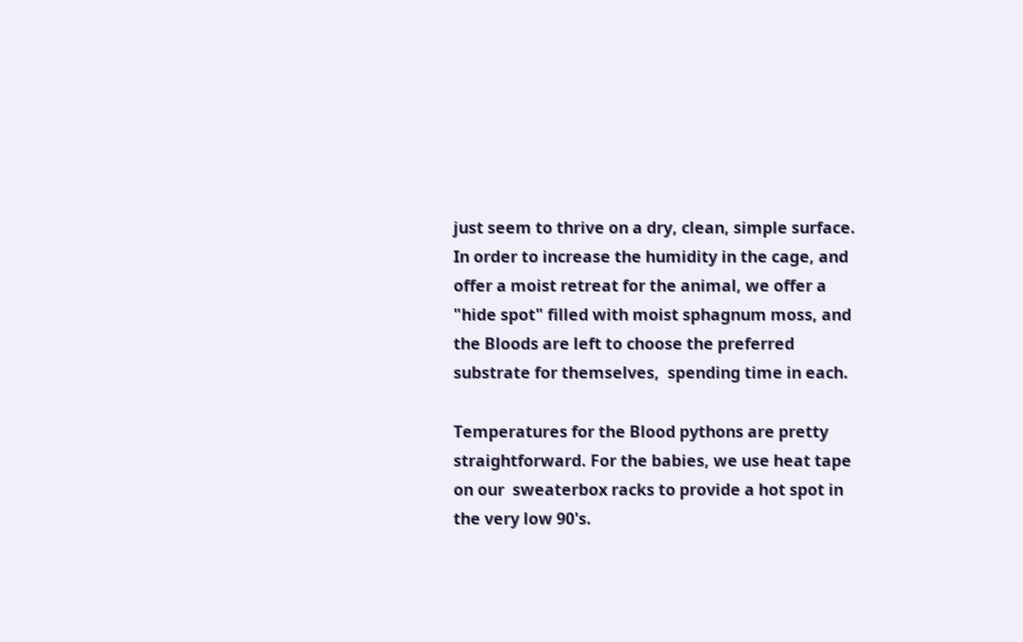just seem to thrive on a dry, clean, simple surface. In order to increase the humidity in the cage, and offer a moist retreat for the animal, we offer a "hide spot" filled with moist sphagnum moss, and the Bloods are left to choose the preferred substrate for themselves,  spending time in each.

Temperatures for the Blood pythons are pretty straightforward. For the babies, we use heat tape on our  sweaterbox racks to provide a hot spot in the very low 90's.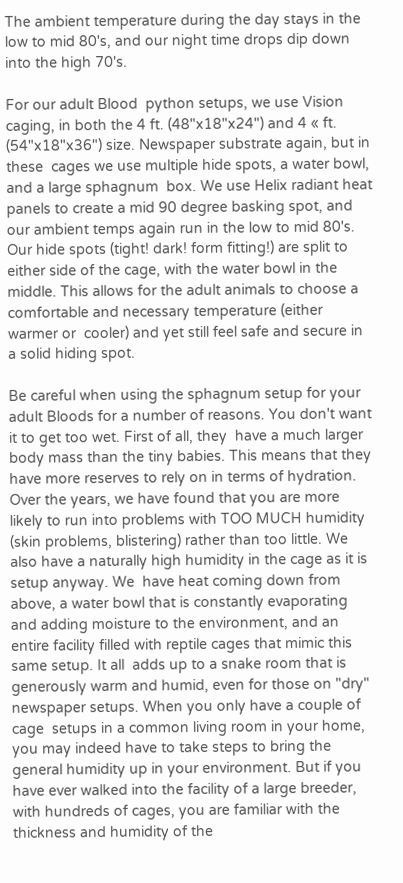The ambient temperature during the day stays in the low to mid 80's, and our night time drops dip down into the high 70's.

For our adult Blood  python setups, we use Vision caging, in both the 4 ft. (48"x18"x24") and 4 « ft. (54"x18"x36") size. Newspaper substrate again, but in these  cages we use multiple hide spots, a water bowl, and a large sphagnum  box. We use Helix radiant heat panels to create a mid 90 degree basking spot, and our ambient temps again run in the low to mid 80's. Our hide spots (tight! dark! form fitting!) are split to either side of the cage, with the water bowl in the middle. This allows for the adult animals to choose a comfortable and necessary temperature (either warmer or  cooler) and yet still feel safe and secure in a solid hiding spot.

Be careful when using the sphagnum setup for your adult Bloods for a number of reasons. You don't want it to get too wet. First of all, they  have a much larger body mass than the tiny babies. This means that they  have more reserves to rely on in terms of hydration. Over the years, we have found that you are more likely to run into problems with TOO MUCH humidity (skin problems, blistering) rather than too little. We also have a naturally high humidity in the cage as it is setup anyway. We  have heat coming down from above, a water bowl that is constantly evaporating and adding moisture to the environment, and an entire facility filled with reptile cages that mimic this same setup. It all  adds up to a snake room that is generously warm and humid, even for those on "dry" newspaper setups. When you only have a couple of cage  setups in a common living room in your home, you may indeed have to take steps to bring the general humidity up in your environment. But if you  have ever walked into the facility of a large breeder, with hundreds of cages, you are familiar with the thickness and humidity of the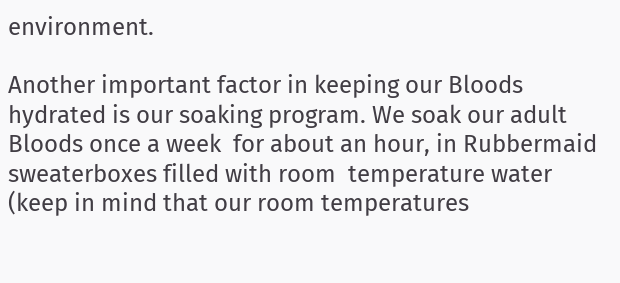environment.

Another important factor in keeping our Bloods hydrated is our soaking program. We soak our adult Bloods once a week  for about an hour, in Rubbermaid sweaterboxes filled with room  temperature water (keep in mind that our room temperatures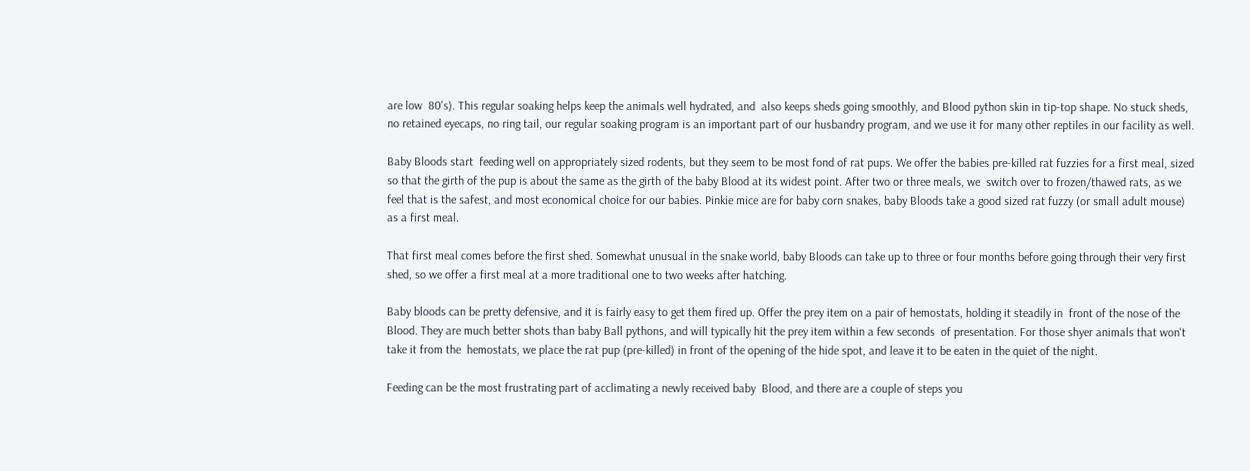are low  80's). This regular soaking helps keep the animals well hydrated, and  also keeps sheds going smoothly, and Blood python skin in tip-top shape. No stuck sheds, no retained eyecaps, no ring tail, our regular soaking program is an important part of our husbandry program, and we use it for many other reptiles in our facility as well.

Baby Bloods start  feeding well on appropriately sized rodents, but they seem to be most fond of rat pups. We offer the babies pre-killed rat fuzzies for a first meal, sized so that the girth of the pup is about the same as the girth of the baby Blood at its widest point. After two or three meals, we  switch over to frozen/thawed rats, as we feel that is the safest, and most economical choice for our babies. Pinkie mice are for baby corn snakes, baby Bloods take a good sized rat fuzzy (or small adult mouse) as a first meal.

That first meal comes before the first shed. Somewhat unusual in the snake world, baby Bloods can take up to three or four months before going through their very first shed, so we offer a first meal at a more traditional one to two weeks after hatching.

Baby bloods can be pretty defensive, and it is fairly easy to get them fired up. Offer the prey item on a pair of hemostats, holding it steadily in  front of the nose of the Blood. They are much better shots than baby Ball pythons, and will typically hit the prey item within a few seconds  of presentation. For those shyer animals that won't take it from the  hemostats, we place the rat pup (pre-killed) in front of the opening of the hide spot, and leave it to be eaten in the quiet of the night.

Feeding can be the most frustrating part of acclimating a newly received baby  Blood, and there are a couple of steps you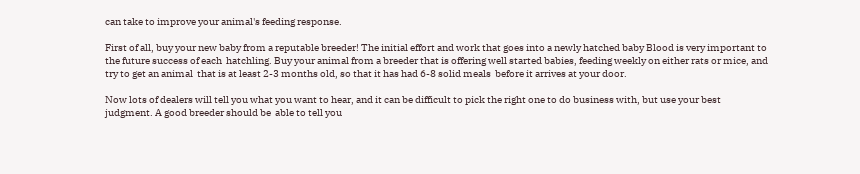can take to improve your animal's feeding response.

First of all, buy your new baby from a reputable breeder! The initial effort and work that goes into a newly hatched baby Blood is very important to the future success of each  hatchling. Buy your animal from a breeder that is offering well started babies, feeding weekly on either rats or mice, and try to get an animal  that is at least 2-3 months old, so that it has had 6-8 solid meals  before it arrives at your door.

Now lots of dealers will tell you what you want to hear, and it can be difficult to pick the right one to do business with, but use your best judgment. A good breeder should be  able to tell you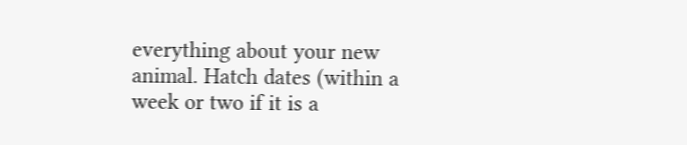everything about your new animal. Hatch dates (within a week or two if it is a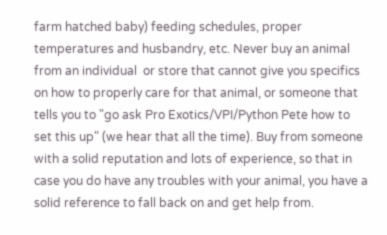farm hatched baby) feeding schedules, proper  temperatures and husbandry, etc. Never buy an animal from an individual  or store that cannot give you specifics on how to properly care for that animal, or someone that tells you to "go ask Pro Exotics/VPI/Python Pete how to set this up" (we hear that all the time). Buy from someone with a solid reputation and lots of experience, so that in case you do have any troubles with your animal, you have a solid reference to fall back on and get help from.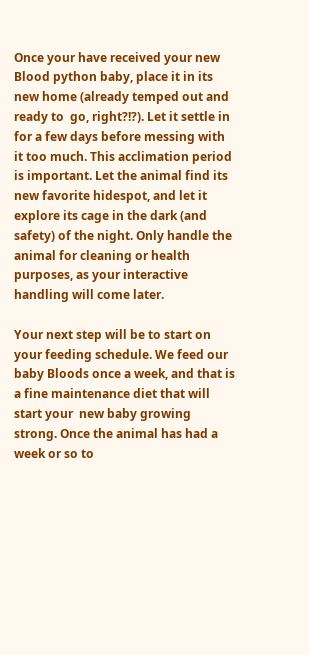Once your have received your new Blood python baby, place it in its new home (already temped out and ready to  go, right?!?). Let it settle in for a few days before messing with it too much. This acclimation period is important. Let the animal find its  new favorite hidespot, and let it explore its cage in the dark (and safety) of the night. Only handle the animal for cleaning or health  purposes, as your interactive handling will come later.

Your next step will be to start on your feeding schedule. We feed our baby Bloods once a week, and that is a fine maintenance diet that will start your  new baby growing strong. Once the animal has had a week or so to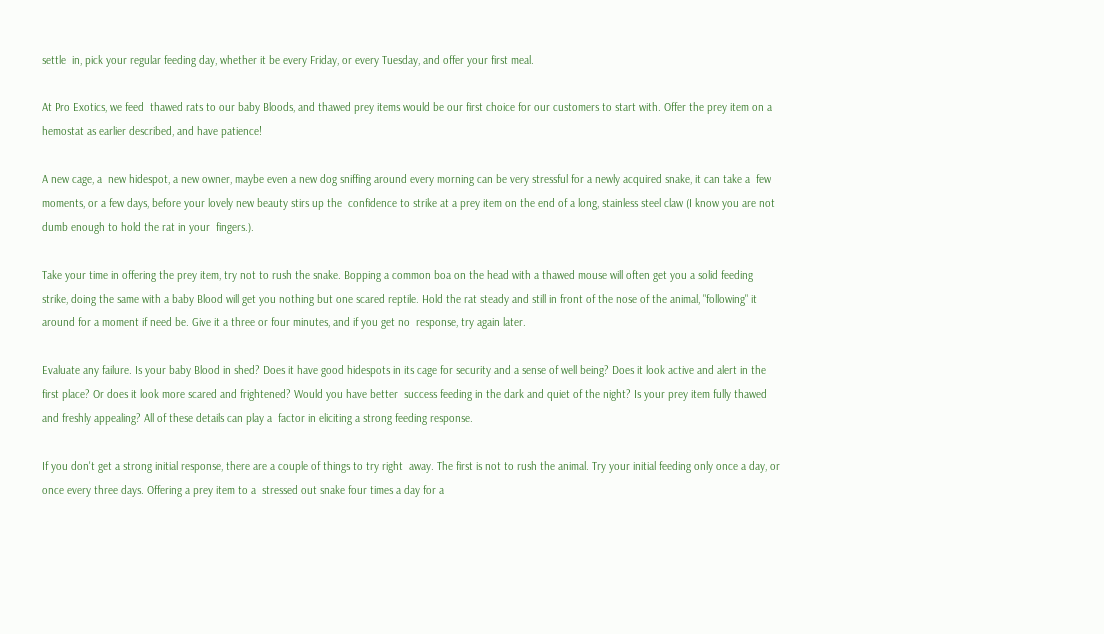settle  in, pick your regular feeding day, whether it be every Friday, or every Tuesday, and offer your first meal.

At Pro Exotics, we feed  thawed rats to our baby Bloods, and thawed prey items would be our first choice for our customers to start with. Offer the prey item on a hemostat as earlier described, and have patience!

A new cage, a  new hidespot, a new owner, maybe even a new dog sniffing around every morning can be very stressful for a newly acquired snake, it can take a  few moments, or a few days, before your lovely new beauty stirs up the  confidence to strike at a prey item on the end of a long, stainless steel claw (I know you are not dumb enough to hold the rat in your  fingers.).

Take your time in offering the prey item, try not to rush the snake. Bopping a common boa on the head with a thawed mouse will often get you a solid feeding strike, doing the same with a baby Blood will get you nothing but one scared reptile. Hold the rat steady and still in front of the nose of the animal, "following" it around for a moment if need be. Give it a three or four minutes, and if you get no  response, try again later.

Evaluate any failure. Is your baby Blood in shed? Does it have good hidespots in its cage for security and a sense of well being? Does it look active and alert in the first place? Or does it look more scared and frightened? Would you have better  success feeding in the dark and quiet of the night? Is your prey item fully thawed and freshly appealing? All of these details can play a  factor in eliciting a strong feeding response.

If you don't get a strong initial response, there are a couple of things to try right  away. The first is not to rush the animal. Try your initial feeding only once a day, or once every three days. Offering a prey item to a  stressed out snake four times a day for a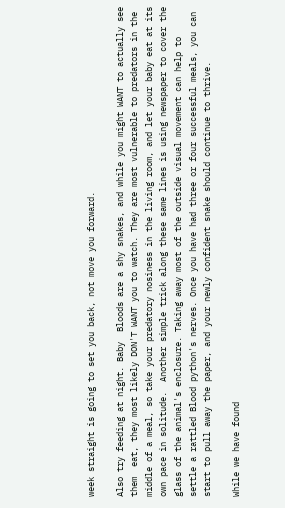week straight is going to set you back, not move you forward.

Also try feeding at night. Baby  Bloods are a shy snakes, and while you might WANT to actually see them  eat, they most likely DON'T WANT you to watch. They are most vulnerable to predators in the middle of a meal, so take your predatory nosiness in the living room, and let your baby eat at its own pace in solitude.  Another simple trick along these same lines is using newspaper to cover the glass of the animal's enclosure. Taking away most of the outside visual movement can help to settle a rattled Blood python's nerves. Once you have had three or four successful meals, you can start to pull away the paper, and your newly confident snake should continue to thrive.

While we have found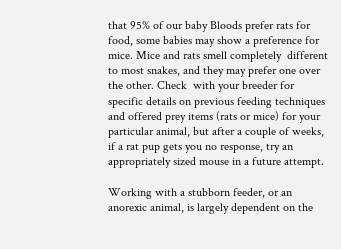that 95% of our baby Bloods prefer rats for food, some babies may show a preference for mice. Mice and rats smell completely  different to most snakes, and they may prefer one over the other. Check  with your breeder for specific details on previous feeding techniques and offered prey items (rats or mice) for your particular animal, but after a couple of weeks, if a rat pup gets you no response, try an appropriately sized mouse in a future attempt.

Working with a stubborn feeder, or an anorexic animal, is largely dependent on the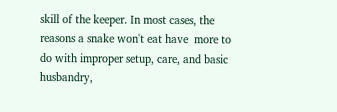skill of the keeper. In most cases, the reasons a snake won't eat have  more to do with improper setup, care, and basic husbandry,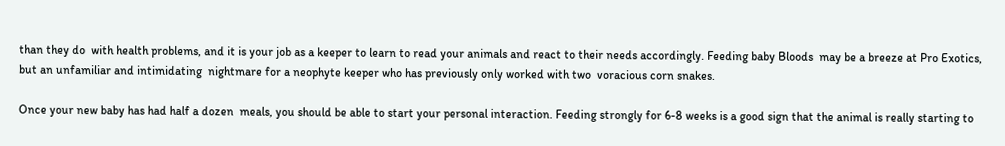than they do  with health problems, and it is your job as a keeper to learn to read your animals and react to their needs accordingly. Feeding baby Bloods  may be a breeze at Pro Exotics, but an unfamiliar and intimidating  nightmare for a neophyte keeper who has previously only worked with two  voracious corn snakes.

Once your new baby has had half a dozen  meals, you should be able to start your personal interaction. Feeding strongly for 6-8 weeks is a good sign that the animal is really starting to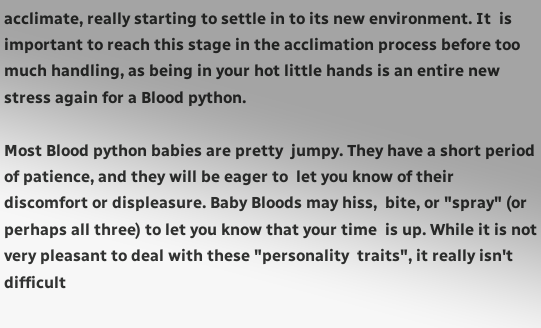acclimate, really starting to settle in to its new environment. It  is important to reach this stage in the acclimation process before too  much handling, as being in your hot little hands is an entire new stress again for a Blood python.

Most Blood python babies are pretty  jumpy. They have a short period of patience, and they will be eager to  let you know of their discomfort or displeasure. Baby Bloods may hiss,  bite, or "spray" (or perhaps all three) to let you know that your time  is up. While it is not very pleasant to deal with these "personality  traits", it really isn't difficult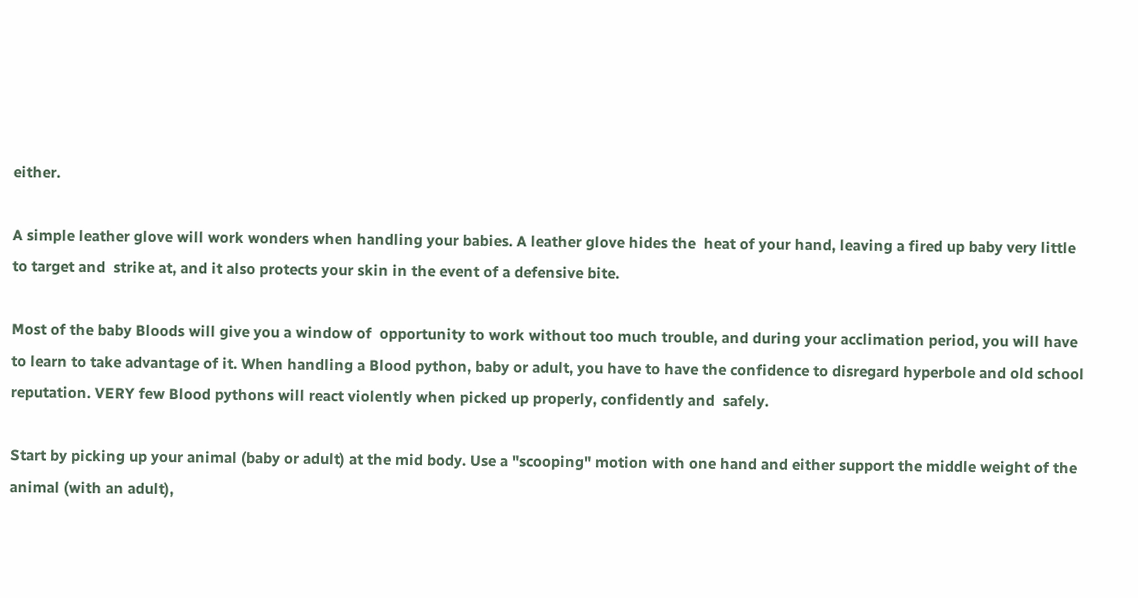either.

A simple leather glove will work wonders when handling your babies. A leather glove hides the  heat of your hand, leaving a fired up baby very little to target and  strike at, and it also protects your skin in the event of a defensive bite.

Most of the baby Bloods will give you a window of  opportunity to work without too much trouble, and during your acclimation period, you will have to learn to take advantage of it. When handling a Blood python, baby or adult, you have to have the confidence to disregard hyperbole and old school reputation. VERY few Blood pythons will react violently when picked up properly, confidently and  safely.

Start by picking up your animal (baby or adult) at the mid body. Use a "scooping" motion with one hand and either support the middle weight of the animal (with an adult),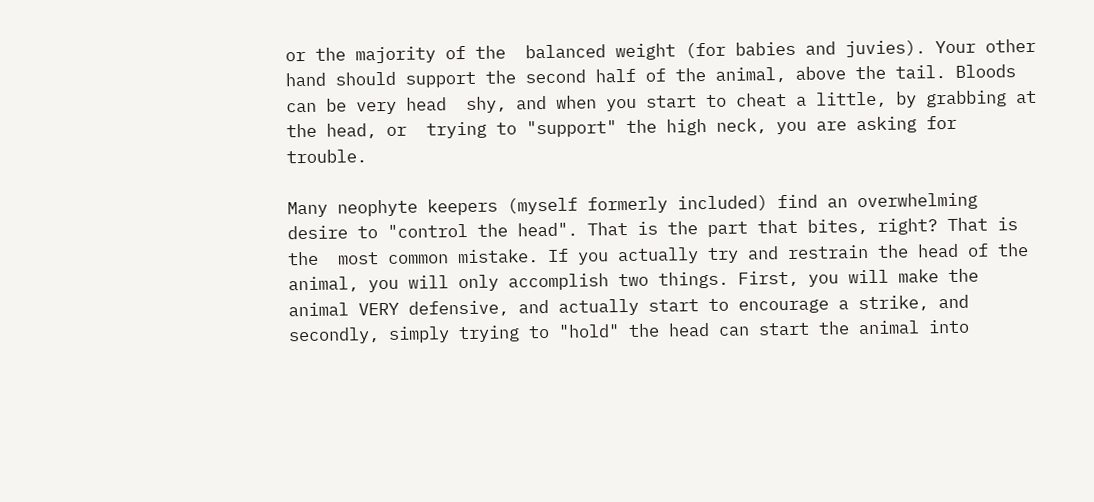or the majority of the  balanced weight (for babies and juvies). Your other hand should support the second half of the animal, above the tail. Bloods can be very head  shy, and when you start to cheat a little, by grabbing at the head, or  trying to "support" the high neck, you are asking for trouble.

Many neophyte keepers (myself formerly included) find an overwhelming desire to "control the head". That is the part that bites, right? That is the  most common mistake. If you actually try and restrain the head of the animal, you will only accomplish two things. First, you will make the  animal VERY defensive, and actually start to encourage a strike, and  secondly, simply trying to "hold" the head can start the animal into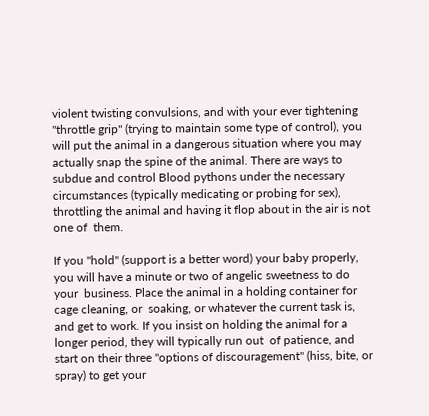violent twisting convulsions, and with your ever tightening "throttle grip" (trying to maintain some type of control), you will put the animal in a dangerous situation where you may actually snap the spine of the animal. There are ways to subdue and control Blood pythons under the necessary circumstances (typically medicating or probing for sex), throttling the animal and having it flop about in the air is not one of  them.

If you "hold" (support is a better word) your baby properly, you will have a minute or two of angelic sweetness to do your  business. Place the animal in a holding container for cage cleaning, or  soaking, or whatever the current task is, and get to work. If you insist on holding the animal for a longer period, they will typically run out  of patience, and start on their three "options of discouragement" (hiss, bite, or spray) to get your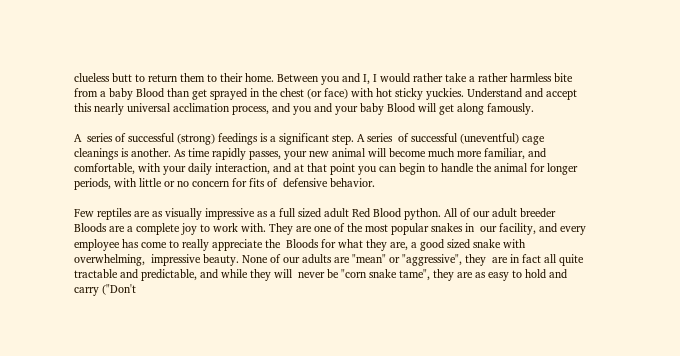clueless butt to return them to their home. Between you and I, I would rather take a rather harmless bite from a baby Blood than get sprayed in the chest (or face) with hot sticky yuckies. Understand and accept this nearly universal acclimation process, and you and your baby Blood will get along famously.

A  series of successful (strong) feedings is a significant step. A series  of successful (uneventful) cage cleanings is another. As time rapidly passes, your new animal will become much more familiar, and comfortable, with your daily interaction, and at that point you can begin to handle the animal for longer periods, with little or no concern for fits of  defensive behavior.

Few reptiles are as visually impressive as a full sized adult Red Blood python. All of our adult breeder Bloods are a complete joy to work with. They are one of the most popular snakes in  our facility, and every employee has come to really appreciate the  Bloods for what they are, a good sized snake with overwhelming,  impressive beauty. None of our adults are "mean" or "aggressive", they  are in fact all quite tractable and predictable, and while they will  never be "corn snake tame", they are as easy to hold and carry ("Don't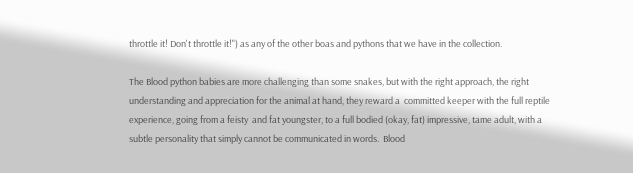throttle it! Don't throttle it!") as any of the other boas and pythons that we have in the collection.

The Blood python babies are more challenging than some snakes, but with the right approach, the right understanding and appreciation for the animal at hand, they reward a  committed keeper with the full reptile experience, going from a feisty  and fat youngster, to a full bodied (okay, fat) impressive, tame adult, with a subtle personality that simply cannot be communicated in words.  Blood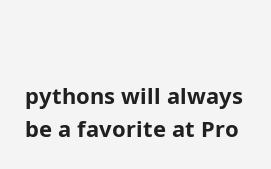pythons will always be a favorite at Pro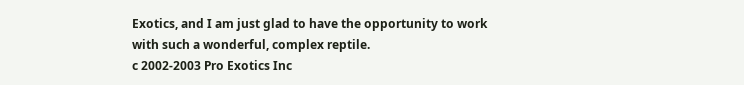Exotics, and I am just glad to have the opportunity to work with such a wonderful, complex reptile.
c 2002-2003 Pro Exotics Inc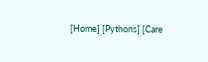[Home] [Pythons] [Care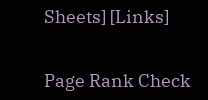Sheets] [Links]


Page Rank Check